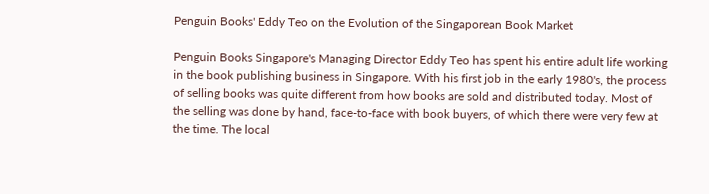Penguin Books' Eddy Teo on the Evolution of the Singaporean Book Market

Penguin Books Singapore's Managing Director Eddy Teo has spent his entire adult life working in the book publishing business in Singapore. With his first job in the early 1980's, the process of selling books was quite different from how books are sold and distributed today. Most of the selling was done by hand, face-to-face with book buyers, of which there were very few at the time. The local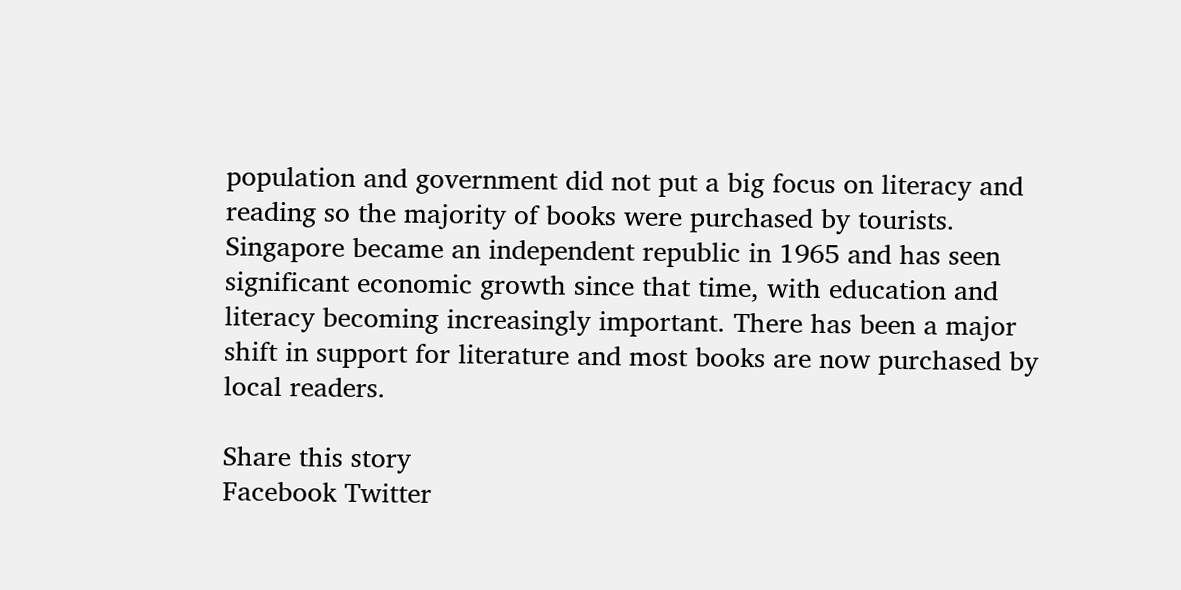population and government did not put a big focus on literacy and reading so the majority of books were purchased by tourists. Singapore became an independent republic in 1965 and has seen significant economic growth since that time, with education and literacy becoming increasingly important. There has been a major shift in support for literature and most books are now purchased by local readers.

Share this story
Facebook Twitter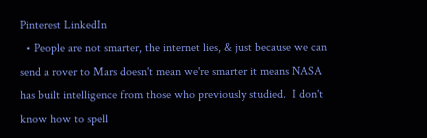Pinterest LinkedIn
  • People are not smarter, the internet lies, & just because we can send a rover to Mars doesn't mean we're smarter it means NASA has built intelligence from those who previously studied.  I don't know how to spell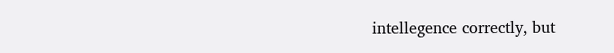intellegence correctly, but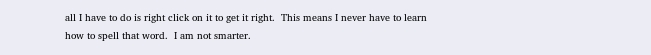all I have to do is right click on it to get it right.  This means I never have to learn how to spell that word.  I am not smarter.